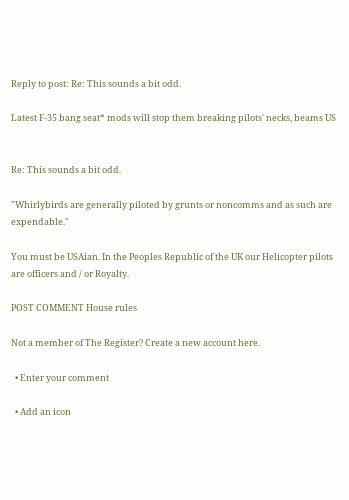Reply to post: Re: This sounds a bit odd.

Latest F-35 bang seat* mods will stop them breaking pilots' necks, beams US


Re: This sounds a bit odd.

"Whirlybirds are generally piloted by grunts or noncomms and as such are expendable."

You must be USAian. In the Peoples Republic of the UK our Helicopter pilots are officers and / or Royalty.

POST COMMENT House rules

Not a member of The Register? Create a new account here.

  • Enter your comment

  • Add an icon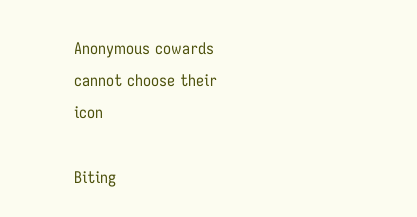Anonymous cowards cannot choose their icon

Biting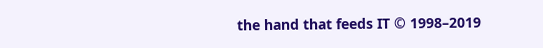the hand that feeds IT © 1998–2019